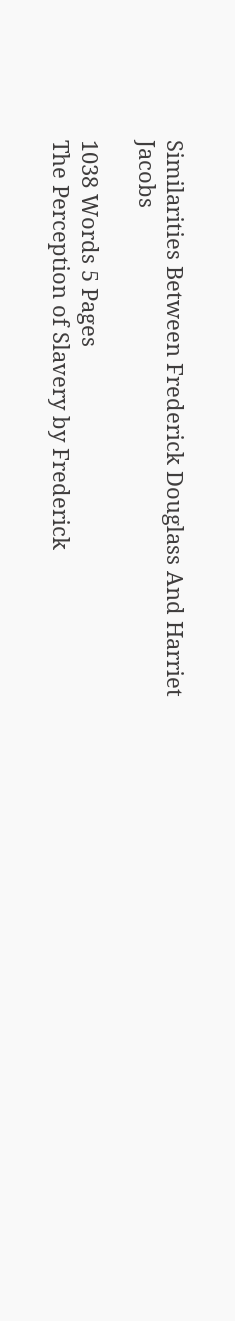Similarities Between Frederick Douglass And Harriet Jacobs

1038 Words 5 Pages
The Perception of Slavery by Frederick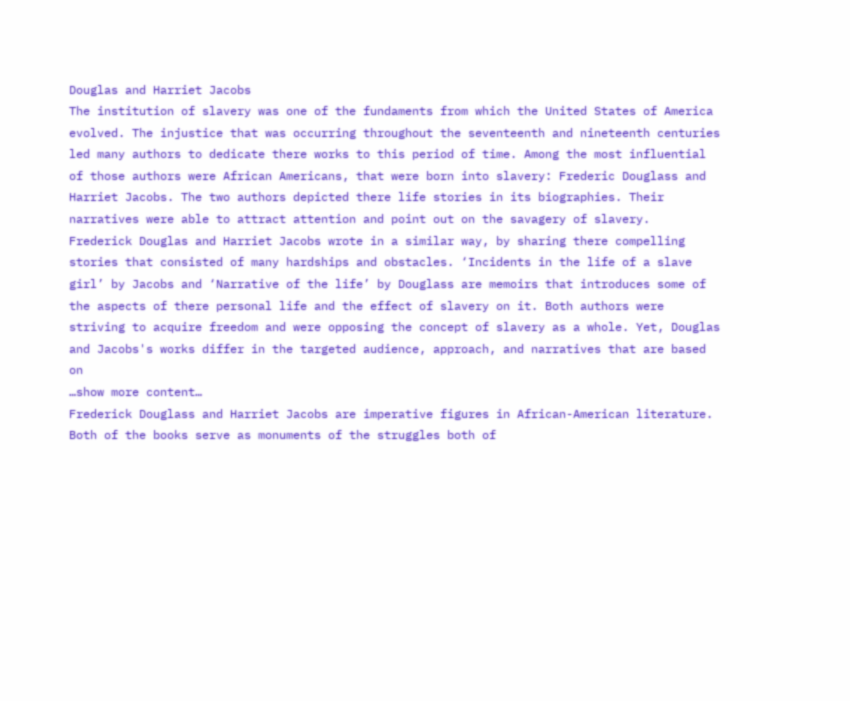Douglas and Harriet Jacobs
The institution of slavery was one of the fundaments from which the United States of America evolved. The injustice that was occurring throughout the seventeenth and nineteenth centuries led many authors to dedicate there works to this period of time. Among the most influential of those authors were African Americans, that were born into slavery: Frederic Douglass and Harriet Jacobs. The two authors depicted there life stories in its biographies. Their narratives were able to attract attention and point out on the savagery of slavery.
Frederick Douglas and Harriet Jacobs wrote in a similar way, by sharing there compelling stories that consisted of many hardships and obstacles. ‘Incidents in the life of a slave girl’ by Jacobs and ‘Narrative of the life’ by Douglass are memoirs that introduces some of the aspects of there personal life and the effect of slavery on it. Both authors were striving to acquire freedom and were opposing the concept of slavery as a whole. Yet, Douglas and Jacobs's works differ in the targeted audience, approach, and narratives that are based on
…show more content…
Frederick Douglass and Harriet Jacobs are imperative figures in African-American literature. Both of the books serve as monuments of the struggles both of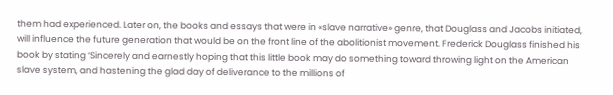them had experienced. Later on, the books and essays that were in «slave narrative» genre, that Douglass and Jacobs initiated, will influence the future generation that would be on the front line of the abolitionist movement. Frederick Douglass finished his book by stating ‘Sincerely and earnestly hoping that this little book may do something toward throwing light on the American slave system, and hastening the glad day of deliverance to the millions of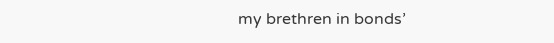my brethren in bonds’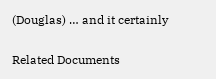(Douglas) … and it certainly

Related Documents